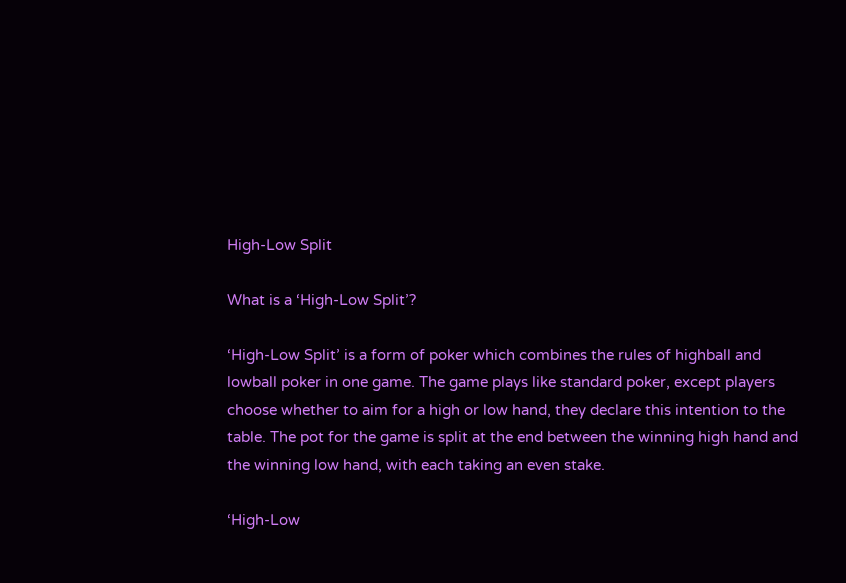High-Low Split

What is a ‘High-Low Split’?

‘High-Low Split’ is a form of poker which combines the rules of highball and lowball poker in one game. The game plays like standard poker, except players choose whether to aim for a high or low hand, they declare this intention to the table. The pot for the game is split at the end between the winning high hand and the winning low hand, with each taking an even stake.

‘High-Low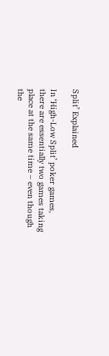Split’ Explained

In ‘High-Low Split’ poker games, there are essentially two games taking place at the same time – even though the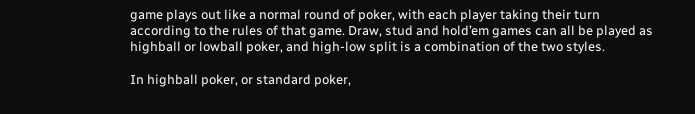game plays out like a normal round of poker, with each player taking their turn according to the rules of that game. Draw, stud and hold’em games can all be played as highball or lowball poker, and high-low split is a combination of the two styles.

In highball poker, or standard poker,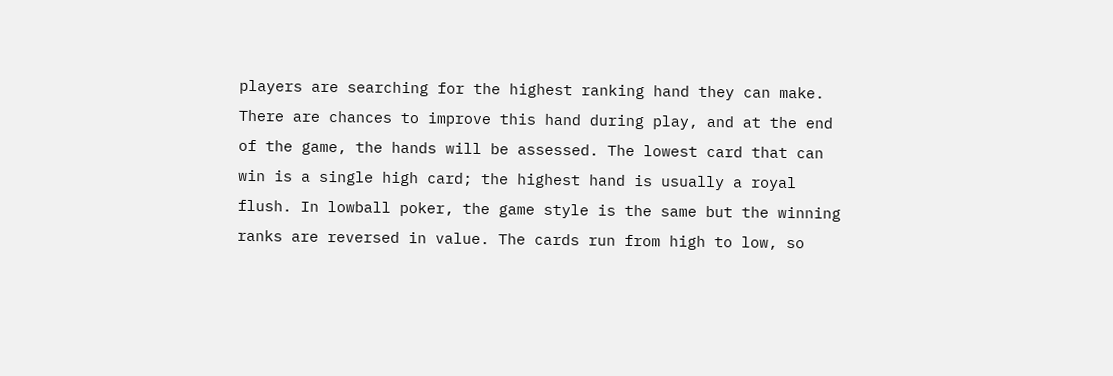players are searching for the highest ranking hand they can make. There are chances to improve this hand during play, and at the end of the game, the hands will be assessed. The lowest card that can win is a single high card; the highest hand is usually a royal flush. In lowball poker, the game style is the same but the winning ranks are reversed in value. The cards run from high to low, so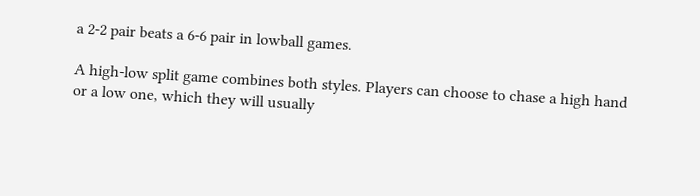a 2-2 pair beats a 6-6 pair in lowball games.

A high-low split game combines both styles. Players can choose to chase a high hand or a low one, which they will usually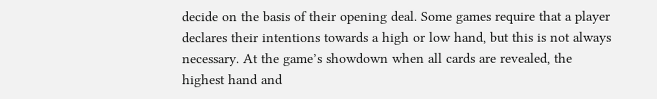decide on the basis of their opening deal. Some games require that a player declares their intentions towards a high or low hand, but this is not always necessary. At the game’s showdown when all cards are revealed, the highest hand and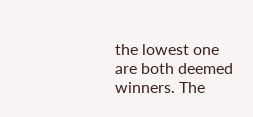the lowest one are both deemed winners. The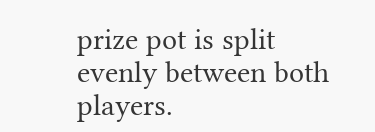prize pot is split evenly between both players.